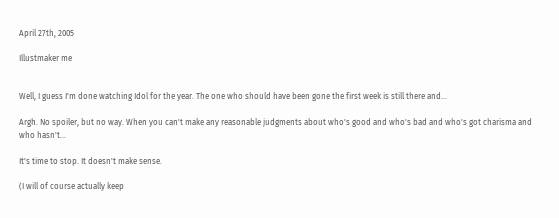April 27th, 2005

Illustmaker me


Well, I guess I'm done watching Idol for the year. The one who should have been gone the first week is still there and...

Argh. No spoiler, but no way. When you can't make any reasonable judgments about who's good and who's bad and who's got charisma and who hasn't...

It's time to stop. It doesn't make sense.

(I will of course actually keep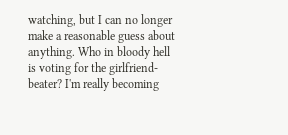watching, but I can no longer make a reasonable guess about anything. Who in bloody hell is voting for the girlfriend-beater? I'm really becoming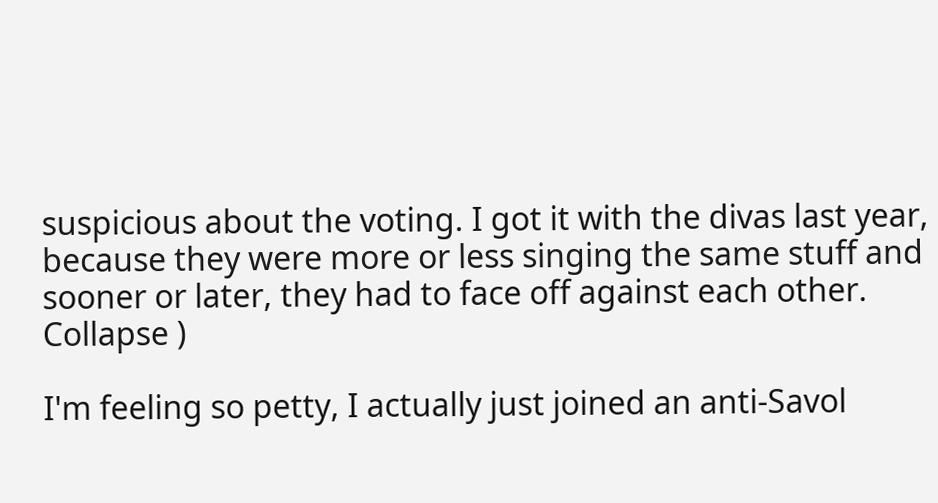suspicious about the voting. I got it with the divas last year, because they were more or less singing the same stuff and sooner or later, they had to face off against each other. Collapse )

I'm feeling so petty, I actually just joined an anti-Savol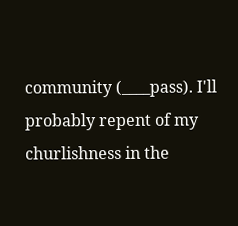community (____pass). I'll probably repent of my churlishness in the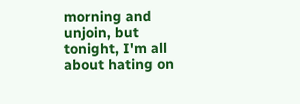morning and unjoin, but tonight, I'm all about hating on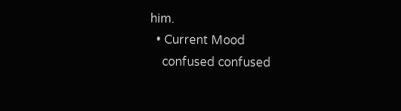him.
  • Current Mood
    confused confused